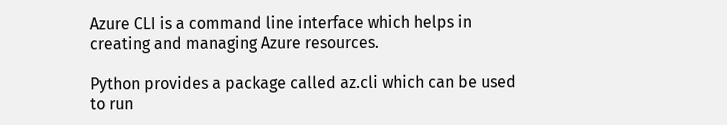Azure CLI is a command line interface which helps in creating and managing Azure resources.

Python provides a package called az.cli which can be used to run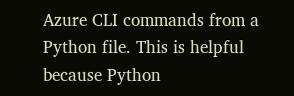Azure CLI commands from a Python file. This is helpful because Python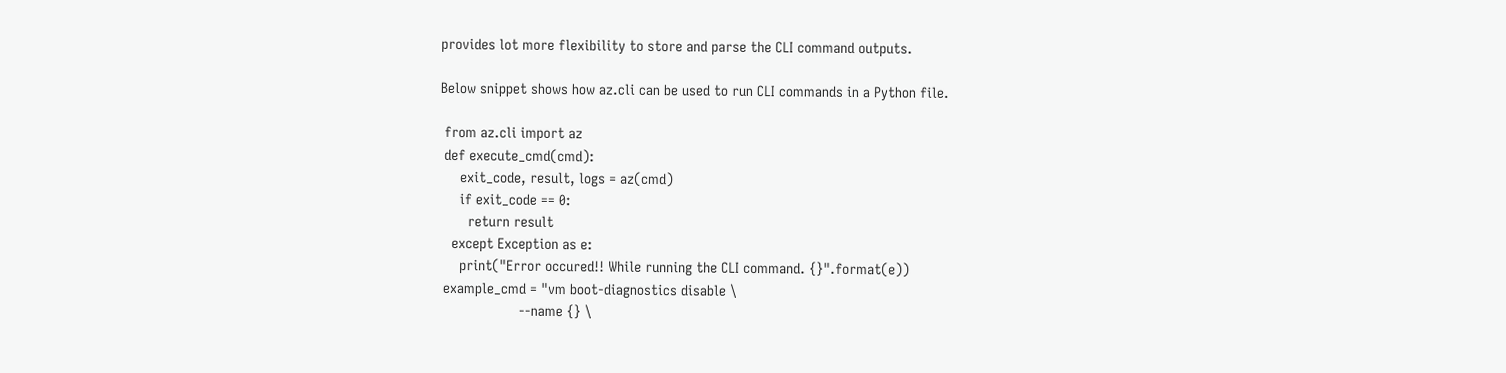provides lot more flexibility to store and parse the CLI command outputs.

Below snippet shows how az.cli can be used to run CLI commands in a Python file.

 from az.cli import az
 def execute_cmd(cmd):
     exit_code, result, logs = az(cmd)
     if exit_code == 0:
       return result
   except Exception as e:
     print("Error occured!! While running the CLI command. {}".format(e))
 example_cmd = "vm boot-diagnostics disable \
                    --name {} \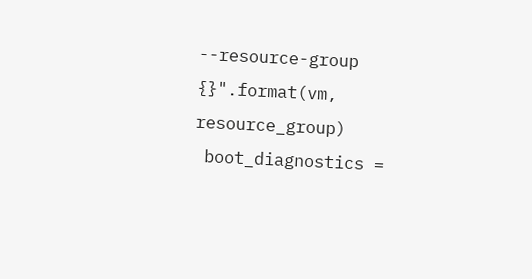--resource-group {}".format(vm, resource_group)
 boot_diagnostics =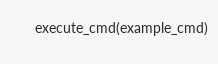execute_cmd(example_cmd)